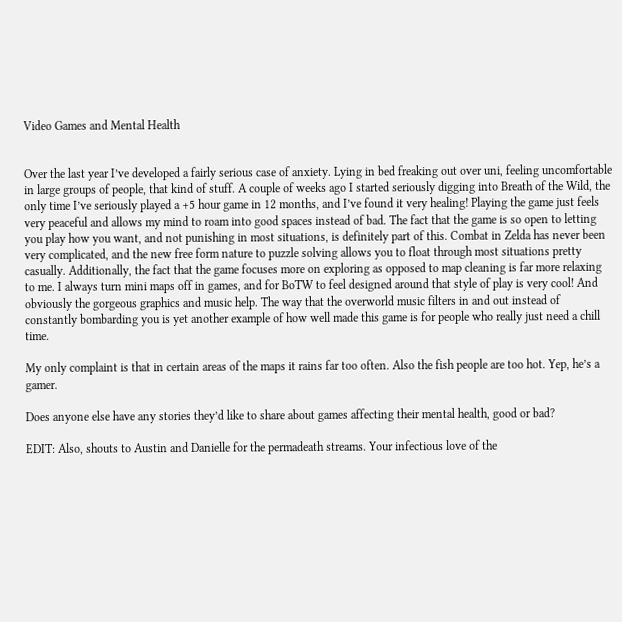Video Games and Mental Health


Over the last year I’ve developed a fairly serious case of anxiety. Lying in bed freaking out over uni, feeling uncomfortable in large groups of people, that kind of stuff. A couple of weeks ago I started seriously digging into Breath of the Wild, the only time I’ve seriously played a +5 hour game in 12 months, and I’ve found it very healing! Playing the game just feels very peaceful and allows my mind to roam into good spaces instead of bad. The fact that the game is so open to letting you play how you want, and not punishing in most situations, is definitely part of this. Combat in Zelda has never been very complicated, and the new free form nature to puzzle solving allows you to float through most situations pretty casually. Additionally, the fact that the game focuses more on exploring as opposed to map cleaning is far more relaxing to me. I always turn mini maps off in games, and for BoTW to feel designed around that style of play is very cool! And obviously the gorgeous graphics and music help. The way that the overworld music filters in and out instead of constantly bombarding you is yet another example of how well made this game is for people who really just need a chill time.

My only complaint is that in certain areas of the maps it rains far too often. Also the fish people are too hot. Yep, he’s a gamer.

Does anyone else have any stories they’d like to share about games affecting their mental health, good or bad?

EDIT: Also, shouts to Austin and Danielle for the permadeath streams. Your infectious love of the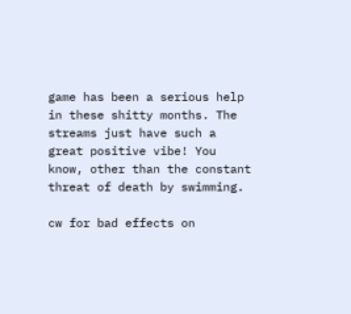game has been a serious help in these shitty months. The streams just have such a great positive vibe! You know, other than the constant threat of death by swimming.

cw for bad effects on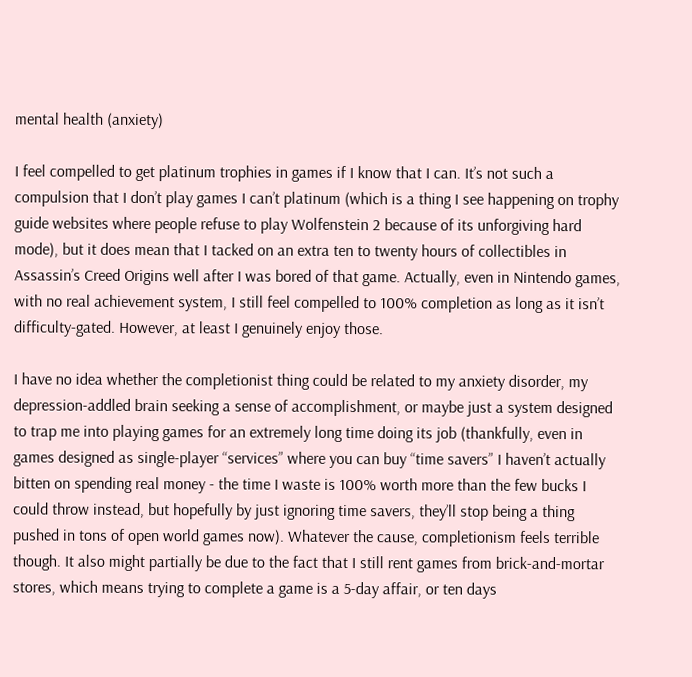mental health (anxiety)

I feel compelled to get platinum trophies in games if I know that I can. It’s not such a compulsion that I don’t play games I can’t platinum (which is a thing I see happening on trophy guide websites where people refuse to play Wolfenstein 2 because of its unforgiving hard mode), but it does mean that I tacked on an extra ten to twenty hours of collectibles in Assassin’s Creed Origins well after I was bored of that game. Actually, even in Nintendo games, with no real achievement system, I still feel compelled to 100% completion as long as it isn’t difficulty-gated. However, at least I genuinely enjoy those.

I have no idea whether the completionist thing could be related to my anxiety disorder, my depression-addled brain seeking a sense of accomplishment, or maybe just a system designed to trap me into playing games for an extremely long time doing its job (thankfully, even in games designed as single-player “services” where you can buy “time savers” I haven’t actually bitten on spending real money - the time I waste is 100% worth more than the few bucks I could throw instead, but hopefully by just ignoring time savers, they’ll stop being a thing pushed in tons of open world games now). Whatever the cause, completionism feels terrible though. It also might partially be due to the fact that I still rent games from brick-and-mortar stores, which means trying to complete a game is a 5-day affair, or ten days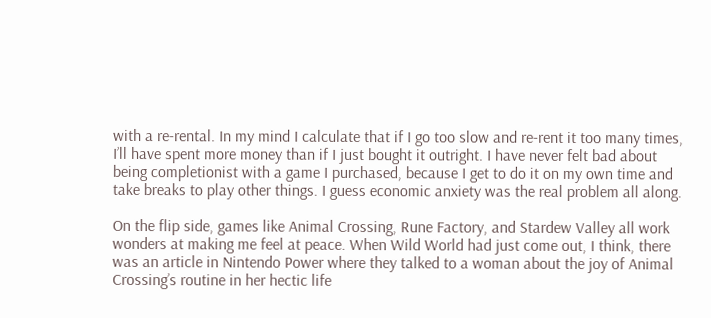with a re-rental. In my mind I calculate that if I go too slow and re-rent it too many times, I’ll have spent more money than if I just bought it outright. I have never felt bad about being completionist with a game I purchased, because I get to do it on my own time and take breaks to play other things. I guess economic anxiety was the real problem all along.

On the flip side, games like Animal Crossing, Rune Factory, and Stardew Valley all work wonders at making me feel at peace. When Wild World had just come out, I think, there was an article in Nintendo Power where they talked to a woman about the joy of Animal Crossing’s routine in her hectic life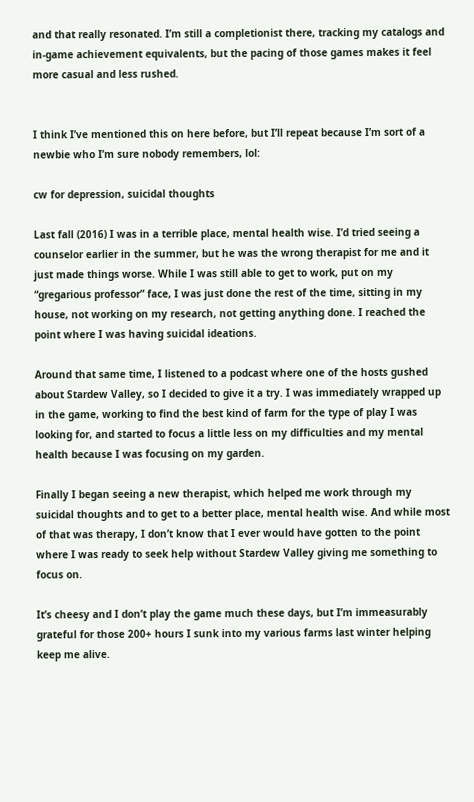and that really resonated. I’m still a completionist there, tracking my catalogs and in-game achievement equivalents, but the pacing of those games makes it feel more casual and less rushed.


I think I’ve mentioned this on here before, but I’ll repeat because I’m sort of a newbie who I’m sure nobody remembers, lol:

cw for depression, suicidal thoughts

Last fall (2016) I was in a terrible place, mental health wise. I’d tried seeing a counselor earlier in the summer, but he was the wrong therapist for me and it just made things worse. While I was still able to get to work, put on my “gregarious professor” face, I was just done the rest of the time, sitting in my house, not working on my research, not getting anything done. I reached the point where I was having suicidal ideations.

Around that same time, I listened to a podcast where one of the hosts gushed about Stardew Valley, so I decided to give it a try. I was immediately wrapped up in the game, working to find the best kind of farm for the type of play I was looking for, and started to focus a little less on my difficulties and my mental health because I was focusing on my garden.

Finally I began seeing a new therapist, which helped me work through my suicidal thoughts and to get to a better place, mental health wise. And while most of that was therapy, I don’t know that I ever would have gotten to the point where I was ready to seek help without Stardew Valley giving me something to focus on.

It’s cheesy and I don’t play the game much these days, but I’m immeasurably grateful for those 200+ hours I sunk into my various farms last winter helping keep me alive.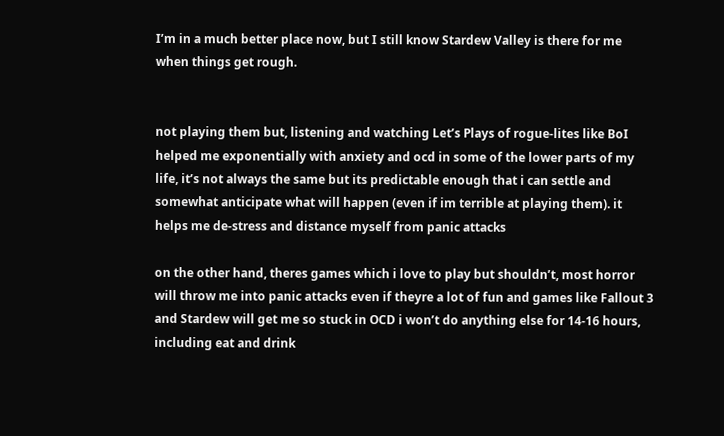I’m in a much better place now, but I still know Stardew Valley is there for me when things get rough.


not playing them but, listening and watching Let’s Plays of rogue-lites like BoI helped me exponentially with anxiety and ocd in some of the lower parts of my life, it’s not always the same but its predictable enough that i can settle and somewhat anticipate what will happen (even if im terrible at playing them). it helps me de-stress and distance myself from panic attacks

on the other hand, theres games which i love to play but shouldn’t, most horror will throw me into panic attacks even if theyre a lot of fun and games like Fallout 3 and Stardew will get me so stuck in OCD i won’t do anything else for 14-16 hours, including eat and drink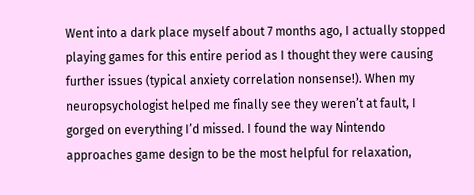Went into a dark place myself about 7 months ago, I actually stopped playing games for this entire period as I thought they were causing further issues (typical anxiety correlation nonsense!). When my neuropsychologist helped me finally see they weren’t at fault, I gorged on everything I’d missed. I found the way Nintendo approaches game design to be the most helpful for relaxation,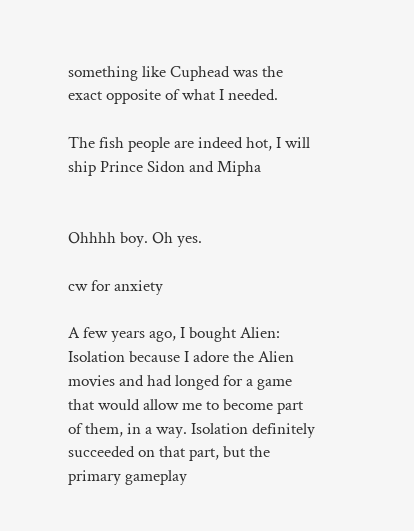something like Cuphead was the exact opposite of what I needed.

The fish people are indeed hot, I will ship Prince Sidon and Mipha


Ohhhh boy. Oh yes.

cw for anxiety

A few years ago, I bought Alien: Isolation because I adore the Alien movies and had longed for a game that would allow me to become part of them, in a way. Isolation definitely succeeded on that part, but the primary gameplay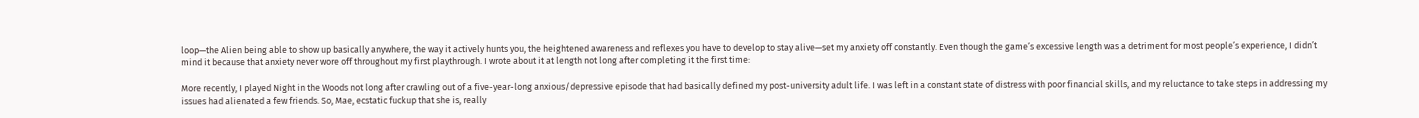loop—the Alien being able to show up basically anywhere, the way it actively hunts you, the heightened awareness and reflexes you have to develop to stay alive—set my anxiety off constantly. Even though the game’s excessive length was a detriment for most people’s experience, I didn’t mind it because that anxiety never wore off throughout my first playthrough. I wrote about it at length not long after completing it the first time:

More recently, I played Night in the Woods not long after crawling out of a five-year-long anxious/depressive episode that had basically defined my post-university adult life. I was left in a constant state of distress with poor financial skills, and my reluctance to take steps in addressing my issues had alienated a few friends. So, Mae, ecstatic fuckup that she is, really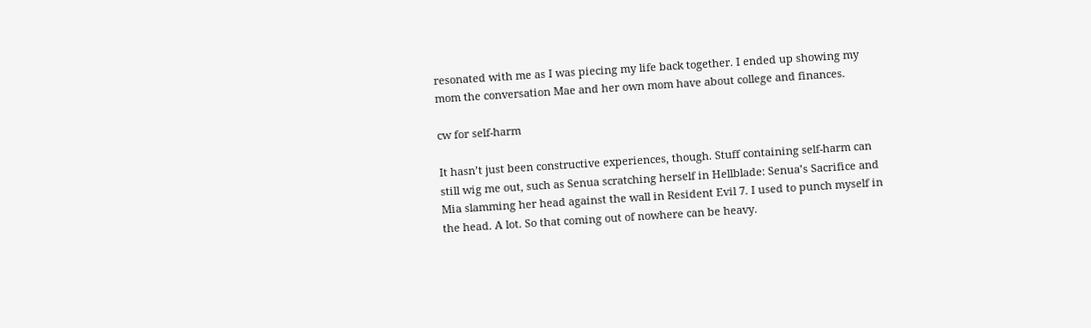resonated with me as I was piecing my life back together. I ended up showing my mom the conversation Mae and her own mom have about college and finances.

cw for self-harm

It hasn’t just been constructive experiences, though. Stuff containing self-harm can still wig me out, such as Senua scratching herself in Hellblade: Senua’s Sacrifice and Mia slamming her head against the wall in Resident Evil 7. I used to punch myself in the head. A lot. So that coming out of nowhere can be heavy.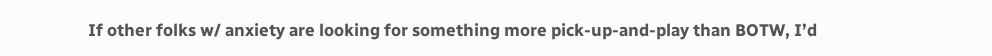If other folks w/ anxiety are looking for something more pick-up-and-play than BOTW, I’d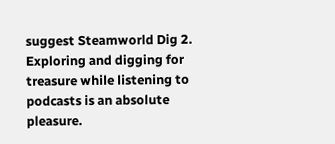suggest Steamworld Dig 2. Exploring and digging for treasure while listening to podcasts is an absolute pleasure.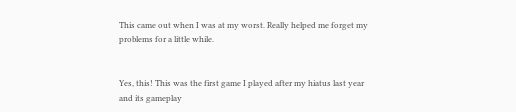This came out when I was at my worst. Really helped me forget my problems for a little while.


Yes, this! This was the first game I played after my hiatus last year and its gameplay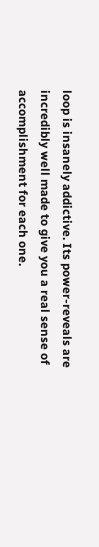loop is insanely addictive. Its power-reveals are incredibly well made to give you a real sense of accomplishment for each one.